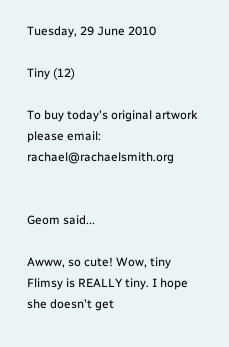Tuesday, 29 June 2010

Tiny (12)

To buy today's original artwork please email: rachael@rachaelsmith.org


Geom said...

Awww, so cute! Wow, tiny Flimsy is REALLY tiny. I hope she doesn't get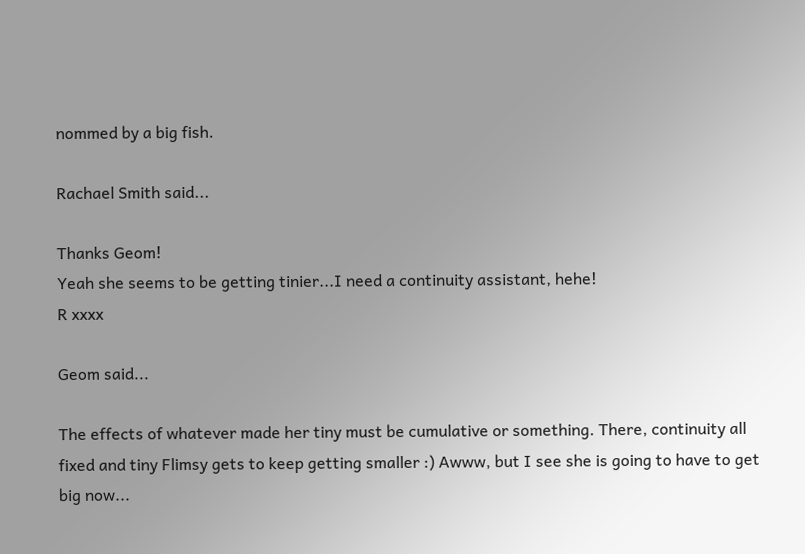nommed by a big fish.

Rachael Smith said...

Thanks Geom!
Yeah she seems to be getting tinier...I need a continuity assistant, hehe!
R xxxx

Geom said...

The effects of whatever made her tiny must be cumulative or something. There, continuity all fixed and tiny Flimsy gets to keep getting smaller :) Awww, but I see she is going to have to get big now...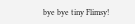bye bye tiny Flimsy!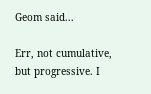Geom said...

Err, not cumulative, but progressive. I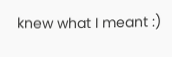knew what I meant :)